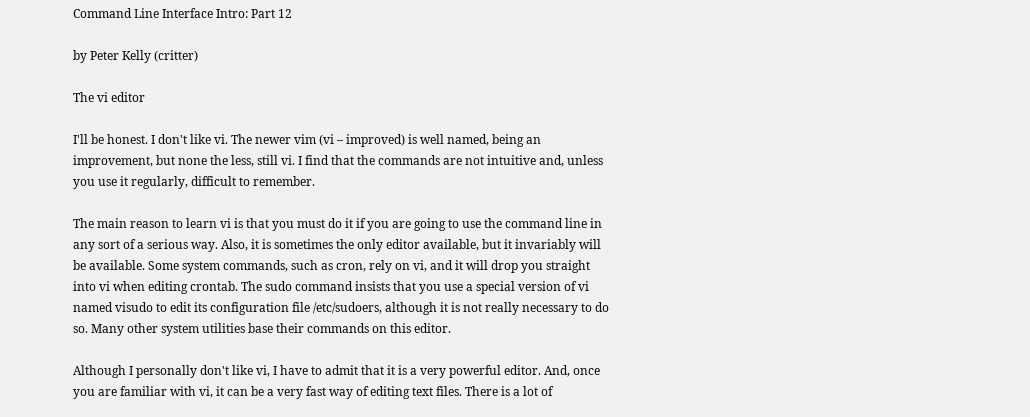Command Line Interface Intro: Part 12

by Peter Kelly (critter)

The vi editor

I'll be honest. I don't like vi. The newer vim (vi – improved) is well named, being an improvement, but none the less, still vi. I find that the commands are not intuitive and, unless you use it regularly, difficult to remember.

The main reason to learn vi is that you must do it if you are going to use the command line in any sort of a serious way. Also, it is sometimes the only editor available, but it invariably will be available. Some system commands, such as cron, rely on vi, and it will drop you straight into vi when editing crontab. The sudo command insists that you use a special version of vi named visudo to edit its configuration file /etc/sudoers, although it is not really necessary to do so. Many other system utilities base their commands on this editor.

Although I personally don't like vi, I have to admit that it is a very powerful editor. And, once you are familiar with vi, it can be a very fast way of editing text files. There is a lot of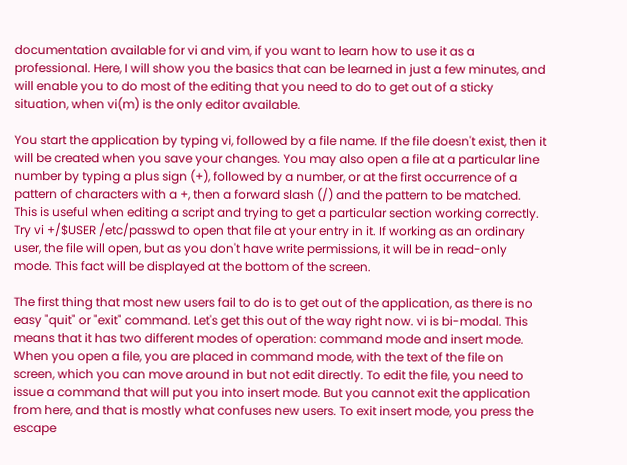documentation available for vi and vim, if you want to learn how to use it as a professional. Here, I will show you the basics that can be learned in just a few minutes, and will enable you to do most of the editing that you need to do to get out of a sticky situation, when vi(m) is the only editor available.

You start the application by typing vi, followed by a file name. If the file doesn't exist, then it will be created when you save your changes. You may also open a file at a particular line number by typing a plus sign (+), followed by a number, or at the first occurrence of a pattern of characters with a +, then a forward slash (/) and the pattern to be matched. This is useful when editing a script and trying to get a particular section working correctly. Try vi +/$USER /etc/passwd to open that file at your entry in it. If working as an ordinary user, the file will open, but as you don't have write permissions, it will be in read-only mode. This fact will be displayed at the bottom of the screen.

The first thing that most new users fail to do is to get out of the application, as there is no easy "quit" or "exit" command. Let's get this out of the way right now. vi is bi-modal. This means that it has two different modes of operation: command mode and insert mode. When you open a file, you are placed in command mode, with the text of the file on screen, which you can move around in but not edit directly. To edit the file, you need to issue a command that will put you into insert mode. But you cannot exit the application from here, and that is mostly what confuses new users. To exit insert mode, you press the escape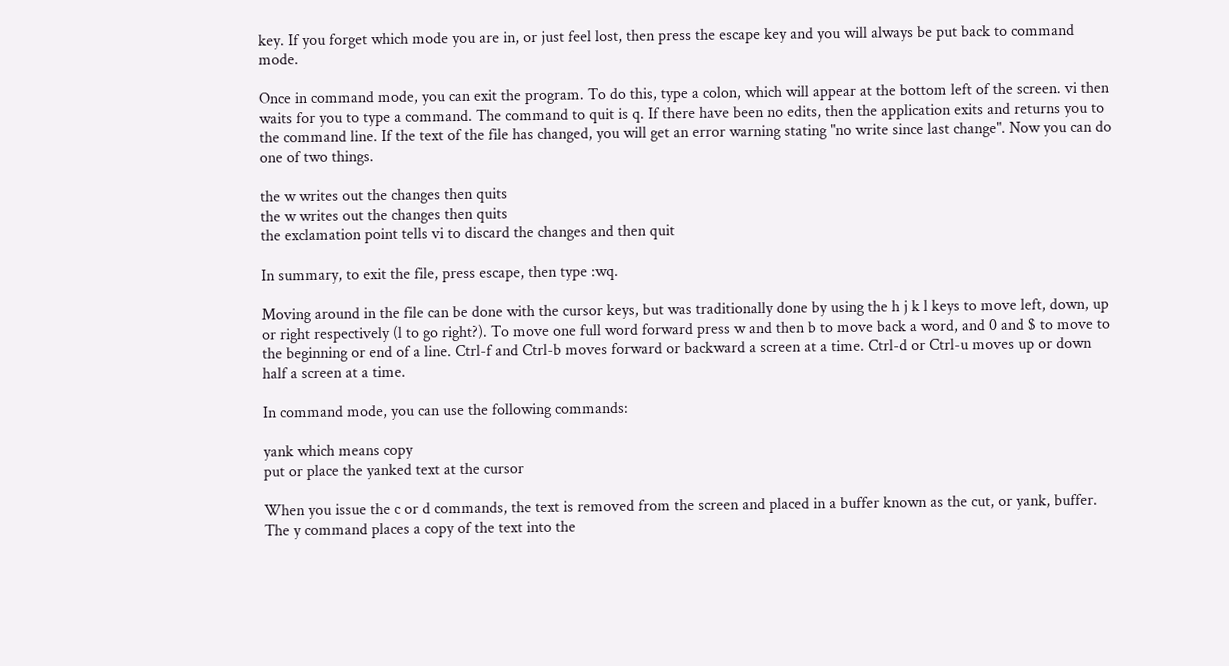key. If you forget which mode you are in, or just feel lost, then press the escape key and you will always be put back to command mode.

Once in command mode, you can exit the program. To do this, type a colon, which will appear at the bottom left of the screen. vi then waits for you to type a command. The command to quit is q. If there have been no edits, then the application exits and returns you to the command line. If the text of the file has changed, you will get an error warning stating "no write since last change". Now you can do one of two things.

the w writes out the changes then quits
the w writes out the changes then quits
the exclamation point tells vi to discard the changes and then quit

In summary, to exit the file, press escape, then type :wq.

Moving around in the file can be done with the cursor keys, but was traditionally done by using the h j k l keys to move left, down, up or right respectively (l to go right?). To move one full word forward press w and then b to move back a word, and 0 and $ to move to the beginning or end of a line. Ctrl-f and Ctrl-b moves forward or backward a screen at a time. Ctrl-d or Ctrl-u moves up or down half a screen at a time.

In command mode, you can use the following commands:

yank which means copy
put or place the yanked text at the cursor

When you issue the c or d commands, the text is removed from the screen and placed in a buffer known as the cut, or yank, buffer. The y command places a copy of the text into the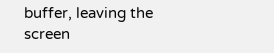buffer, leaving the screen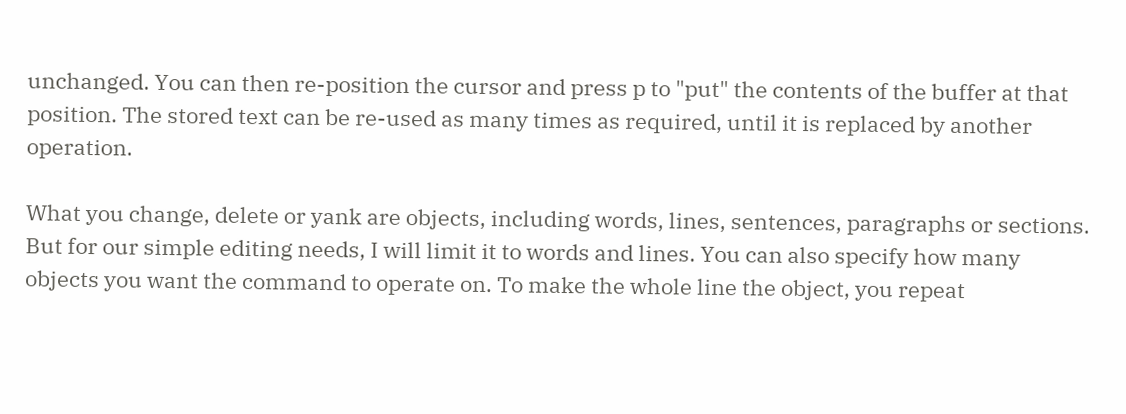unchanged. You can then re-position the cursor and press p to "put" the contents of the buffer at that position. The stored text can be re-used as many times as required, until it is replaced by another operation.

What you change, delete or yank are objects, including words, lines, sentences, paragraphs or sections. But for our simple editing needs, I will limit it to words and lines. You can also specify how many objects you want the command to operate on. To make the whole line the object, you repeat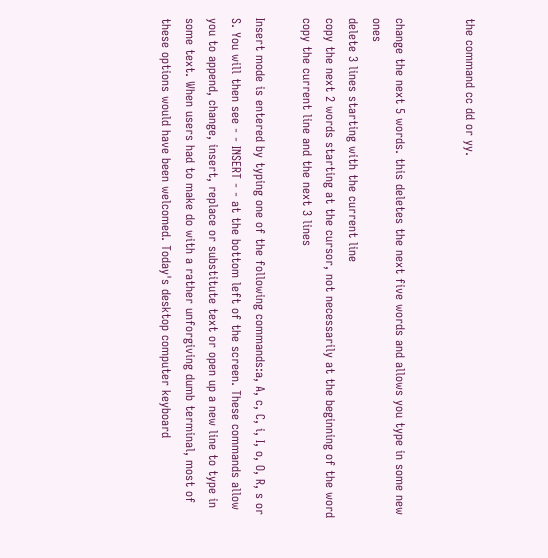the command cc dd or yy.


change the next 5 words. this deletes the next five words and allows you type in some new ones
delete 3 lines starting with the current line
copy the next 2 words starting at the cursor, not necessarily at the beginning of the word
copy the current line and the next 3 lines

Insert mode is entered by typing one of the following commands:a, A, c, C, i, I, o, O, R, s or S. You will then see - - INSERT - - at the bottom left of the screen. These commands allow you to append, change, insert, replace or substitute text or open up a new line to type in some text. When users had to make do with a rather unforgiving dumb terminal, most of these options would have been welcomed. Today's desktop computer keyboard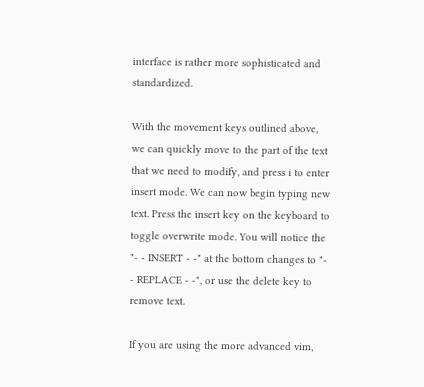interface is rather more sophisticated and standardized.

With the movement keys outlined above, we can quickly move to the part of the text that we need to modify, and press i to enter insert mode. We can now begin typing new text. Press the insert key on the keyboard to toggle overwrite mode. You will notice the "- - INSERT - -" at the bottom changes to "- - REPLACE - -", or use the delete key to remove text.

If you are using the more advanced vim,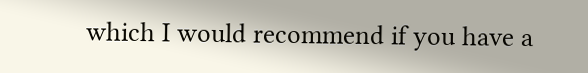which I would recommend if you have a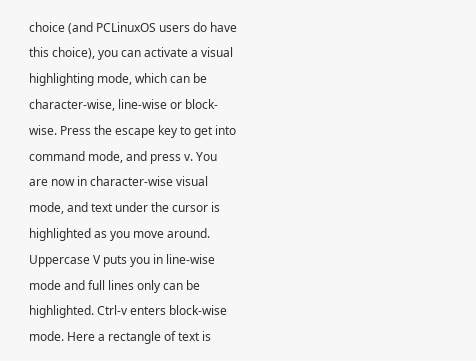choice (and PCLinuxOS users do have this choice), you can activate a visual highlighting mode, which can be character-wise, line-wise or block-wise. Press the escape key to get into command mode, and press v. You are now in character-wise visual mode, and text under the cursor is highlighted as you move around. Uppercase V puts you in line-wise mode and full lines only can be highlighted. Ctrl-v enters block-wise mode. Here a rectangle of text is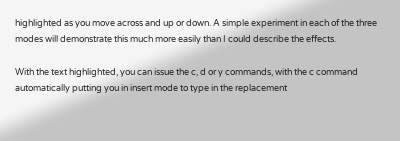highlighted as you move across and up or down. A simple experiment in each of the three modes will demonstrate this much more easily than I could describe the effects.

With the text highlighted, you can issue the c, d or y commands, with the c command automatically putting you in insert mode to type in the replacement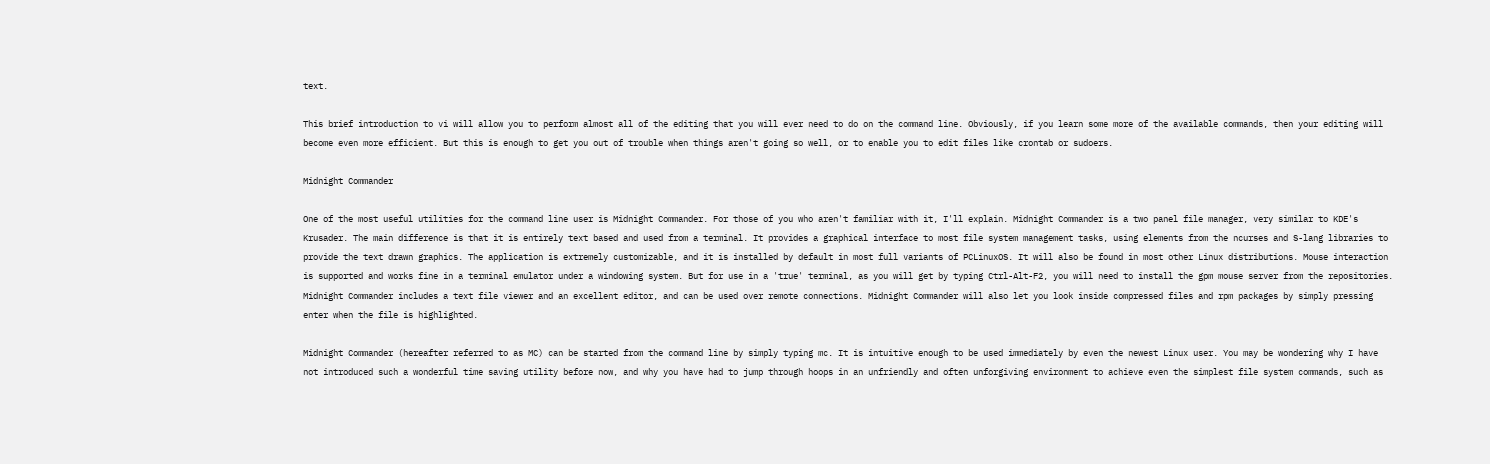text.

This brief introduction to vi will allow you to perform almost all of the editing that you will ever need to do on the command line. Obviously, if you learn some more of the available commands, then your editing will become even more efficient. But this is enough to get you out of trouble when things aren't going so well, or to enable you to edit files like crontab or sudoers.

Midnight Commander

One of the most useful utilities for the command line user is Midnight Commander. For those of you who aren't familiar with it, I'll explain. Midnight Commander is a two panel file manager, very similar to KDE's Krusader. The main difference is that it is entirely text based and used from a terminal. It provides a graphical interface to most file system management tasks, using elements from the ncurses and S-lang libraries to provide the text drawn graphics. The application is extremely customizable, and it is installed by default in most full variants of PCLinuxOS. It will also be found in most other Linux distributions. Mouse interaction is supported and works fine in a terminal emulator under a windowing system. But for use in a 'true' terminal, as you will get by typing Ctrl-Alt-F2, you will need to install the gpm mouse server from the repositories. Midnight Commander includes a text file viewer and an excellent editor, and can be used over remote connections. Midnight Commander will also let you look inside compressed files and rpm packages by simply pressing enter when the file is highlighted.

Midnight Commander (hereafter referred to as MC) can be started from the command line by simply typing mc. It is intuitive enough to be used immediately by even the newest Linux user. You may be wondering why I have not introduced such a wonderful time saving utility before now, and why you have had to jump through hoops in an unfriendly and often unforgiving environment to achieve even the simplest file system commands, such as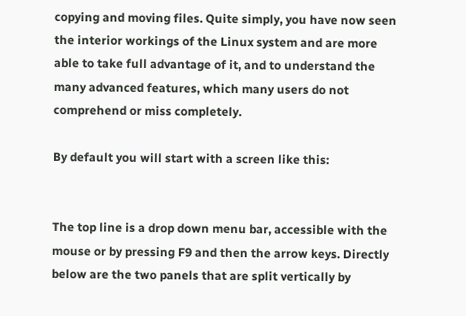copying and moving files. Quite simply, you have now seen the interior workings of the Linux system and are more able to take full advantage of it, and to understand the many advanced features, which many users do not comprehend or miss completely.

By default you will start with a screen like this:


The top line is a drop down menu bar, accessible with the mouse or by pressing F9 and then the arrow keys. Directly below are the two panels that are split vertically by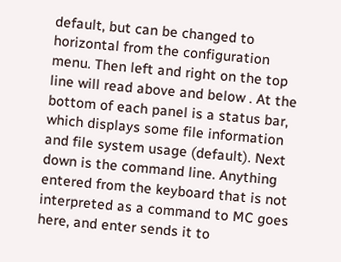default, but can be changed to horizontal from the configuration menu. Then left and right on the top line will read above and below . At the bottom of each panel is a status bar, which displays some file information and file system usage (default). Next down is the command line. Anything entered from the keyboard that is not interpreted as a command to MC goes here, and enter sends it to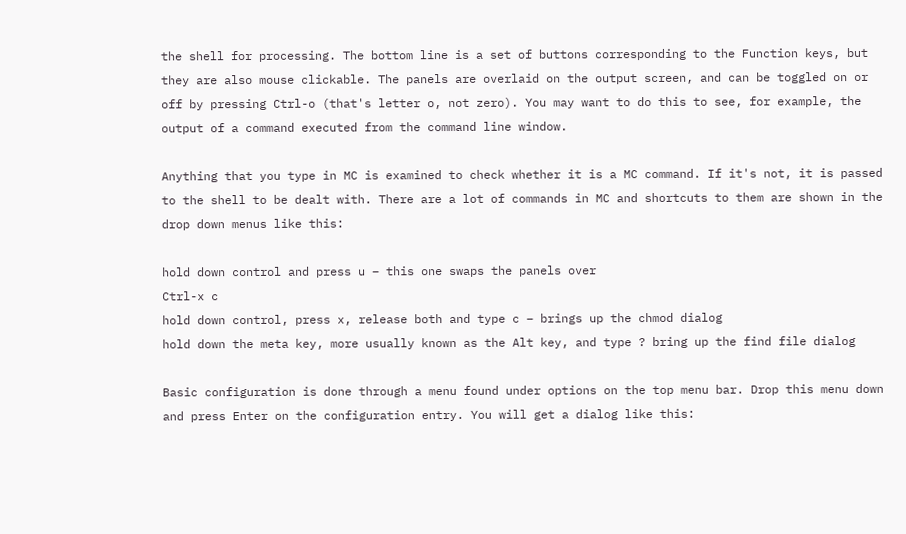the shell for processing. The bottom line is a set of buttons corresponding to the Function keys, but they are also mouse clickable. The panels are overlaid on the output screen, and can be toggled on or off by pressing Ctrl-o (that's letter o, not zero). You may want to do this to see, for example, the output of a command executed from the command line window.

Anything that you type in MC is examined to check whether it is a MC command. If it's not, it is passed to the shell to be dealt with. There are a lot of commands in MC and shortcuts to them are shown in the drop down menus like this:

hold down control and press u – this one swaps the panels over
Ctrl-x c
hold down control, press x, release both and type c – brings up the chmod dialog
hold down the meta key, more usually known as the Alt key, and type ? bring up the find file dialog

Basic configuration is done through a menu found under options on the top menu bar. Drop this menu down and press Enter on the configuration entry. You will get a dialog like this: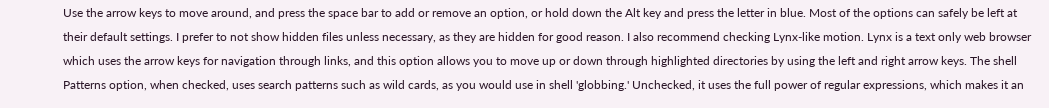Use the arrow keys to move around, and press the space bar to add or remove an option, or hold down the Alt key and press the letter in blue. Most of the options can safely be left at their default settings. I prefer to not show hidden files unless necessary, as they are hidden for good reason. I also recommend checking Lynx-like motion. Lynx is a text only web browser which uses the arrow keys for navigation through links, and this option allows you to move up or down through highlighted directories by using the left and right arrow keys. The shell Patterns option, when checked, uses search patterns such as wild cards, as you would use in shell 'globbing.' Unchecked, it uses the full power of regular expressions, which makes it an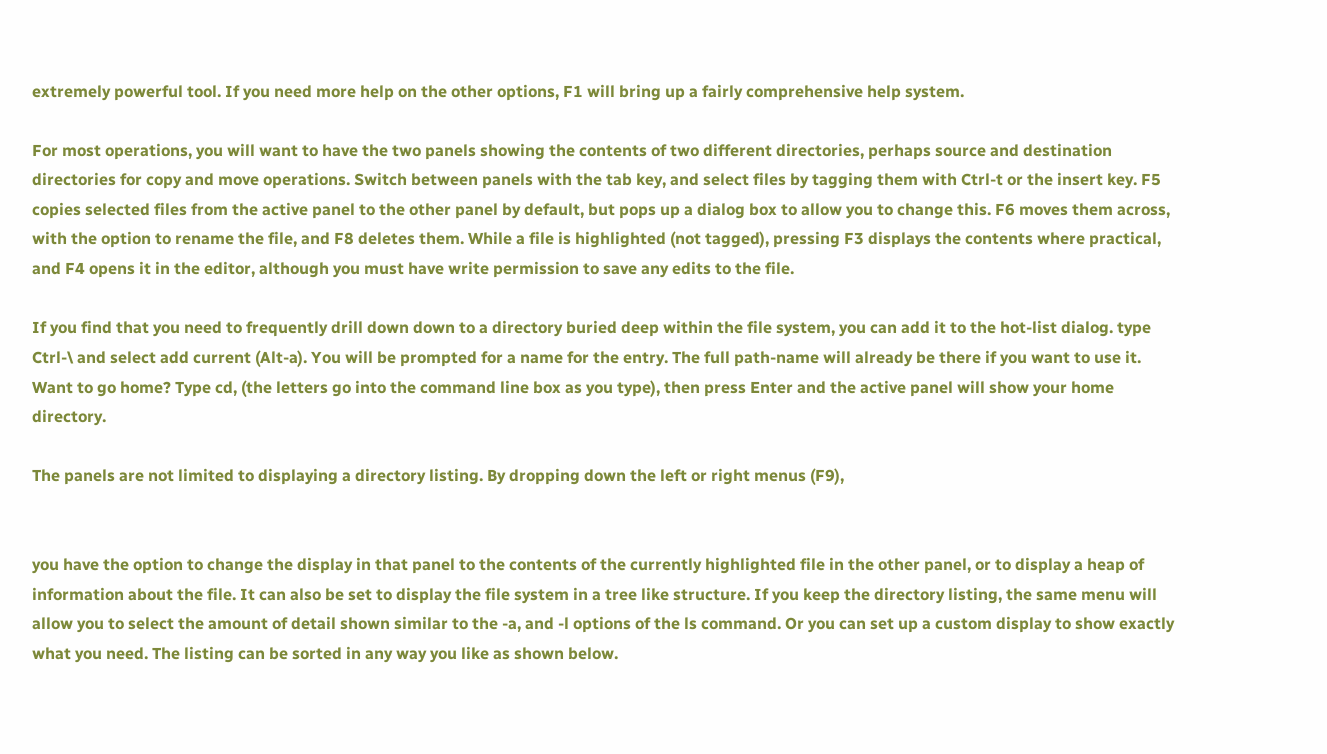extremely powerful tool. If you need more help on the other options, F1 will bring up a fairly comprehensive help system.

For most operations, you will want to have the two panels showing the contents of two different directories, perhaps source and destination directories for copy and move operations. Switch between panels with the tab key, and select files by tagging them with Ctrl-t or the insert key. F5 copies selected files from the active panel to the other panel by default, but pops up a dialog box to allow you to change this. F6 moves them across, with the option to rename the file, and F8 deletes them. While a file is highlighted (not tagged), pressing F3 displays the contents where practical, and F4 opens it in the editor, although you must have write permission to save any edits to the file.

If you find that you need to frequently drill down down to a directory buried deep within the file system, you can add it to the hot-list dialog. type Ctrl-\ and select add current (Alt-a). You will be prompted for a name for the entry. The full path-name will already be there if you want to use it. Want to go home? Type cd, (the letters go into the command line box as you type), then press Enter and the active panel will show your home directory.

The panels are not limited to displaying a directory listing. By dropping down the left or right menus (F9),


you have the option to change the display in that panel to the contents of the currently highlighted file in the other panel, or to display a heap of information about the file. It can also be set to display the file system in a tree like structure. If you keep the directory listing, the same menu will allow you to select the amount of detail shown similar to the -a, and -l options of the ls command. Or you can set up a custom display to show exactly what you need. The listing can be sorted in any way you like as shown below.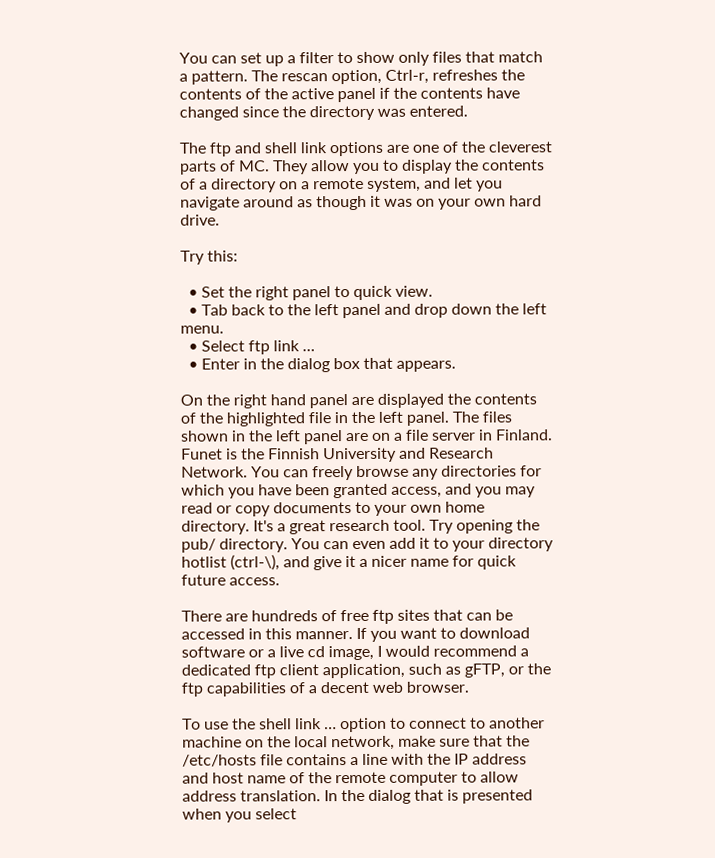You can set up a filter to show only files that match a pattern. The rescan option, Ctrl-r, refreshes the contents of the active panel if the contents have changed since the directory was entered.

The ftp and shell link options are one of the cleverest parts of MC. They allow you to display the contents of a directory on a remote system, and let you navigate around as though it was on your own hard drive.

Try this:

  • Set the right panel to quick view.
  • Tab back to the left panel and drop down the left menu.
  • Select ftp link …
  • Enter in the dialog box that appears.

On the right hand panel are displayed the contents of the highlighted file in the left panel. The files shown in the left panel are on a file server in Finland. Funet is the Finnish University and Research Network. You can freely browse any directories for which you have been granted access, and you may read or copy documents to your own home directory. It's a great research tool. Try opening the pub/ directory. You can even add it to your directory hotlist (ctrl-\), and give it a nicer name for quick future access.

There are hundreds of free ftp sites that can be accessed in this manner. If you want to download software or a live cd image, I would recommend a dedicated ftp client application, such as gFTP, or the ftp capabilities of a decent web browser.

To use the shell link … option to connect to another machine on the local network, make sure that the /etc/hosts file contains a line with the IP address and host name of the remote computer to allow address translation. In the dialog that is presented when you select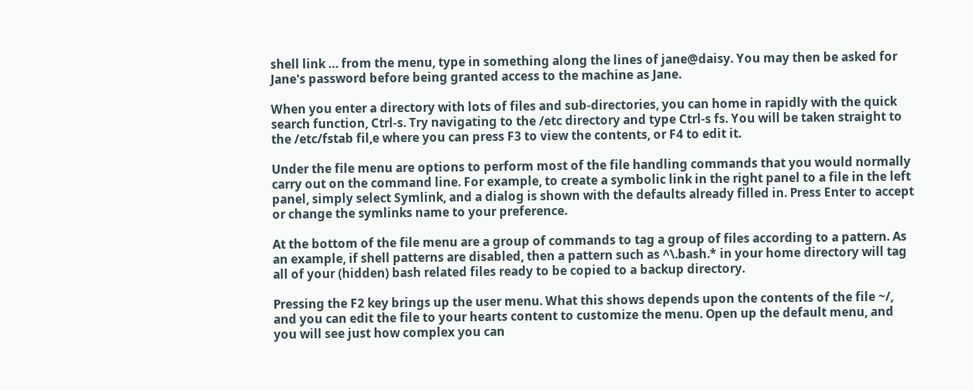shell link … from the menu, type in something along the lines of jane@daisy. You may then be asked for Jane's password before being granted access to the machine as Jane.

When you enter a directory with lots of files and sub-directories, you can home in rapidly with the quick search function, Ctrl-s. Try navigating to the /etc directory and type Ctrl-s fs. You will be taken straight to the /etc/fstab fil,e where you can press F3 to view the contents, or F4 to edit it.

Under the file menu are options to perform most of the file handling commands that you would normally carry out on the command line. For example, to create a symbolic link in the right panel to a file in the left panel, simply select Symlink, and a dialog is shown with the defaults already filled in. Press Enter to accept or change the symlinks name to your preference.

At the bottom of the file menu are a group of commands to tag a group of files according to a pattern. As an example, if shell patterns are disabled, then a pattern such as ^\.bash.* in your home directory will tag all of your (hidden) bash related files ready to be copied to a backup directory.

Pressing the F2 key brings up the user menu. What this shows depends upon the contents of the file ~/, and you can edit the file to your hearts content to customize the menu. Open up the default menu, and you will see just how complex you can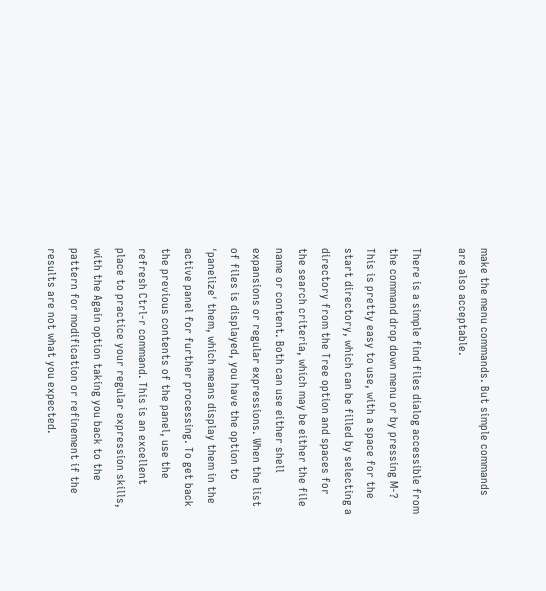make the menu commands. But simple commands are also acceptable.

There is a simple find files dialog accessible from the command drop down menu or by pressing M-? This is pretty easy to use, with a space for the start directory, which can be filled by selecting a directory from the Tree option and spaces for the search criteria, which may be either the file name or content. Both can use either shell expansions or regular expressions. When the list of files is displayed, you have the option to 'panelize' them, which means display them in the active panel for further processing. To get back the previous contents of the panel, use the refresh Ctrl-r command. This is an excellent place to practice your regular expression skills, with the Again option taking you back to the pattern for modification or refinement if the results are not what you expected.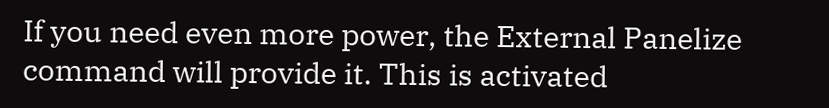If you need even more power, the External Panelize command will provide it. This is activated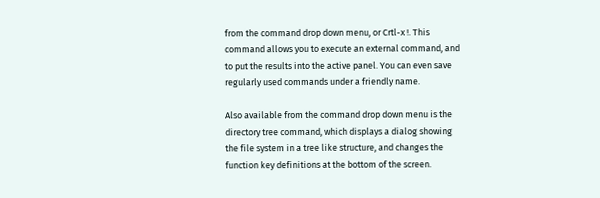from the command drop down menu, or Crtl-x !. This command allows you to execute an external command, and to put the results into the active panel. You can even save regularly used commands under a friendly name.

Also available from the command drop down menu is the directory tree command, which displays a dialog showing the file system in a tree like structure, and changes the function key definitions at the bottom of the screen.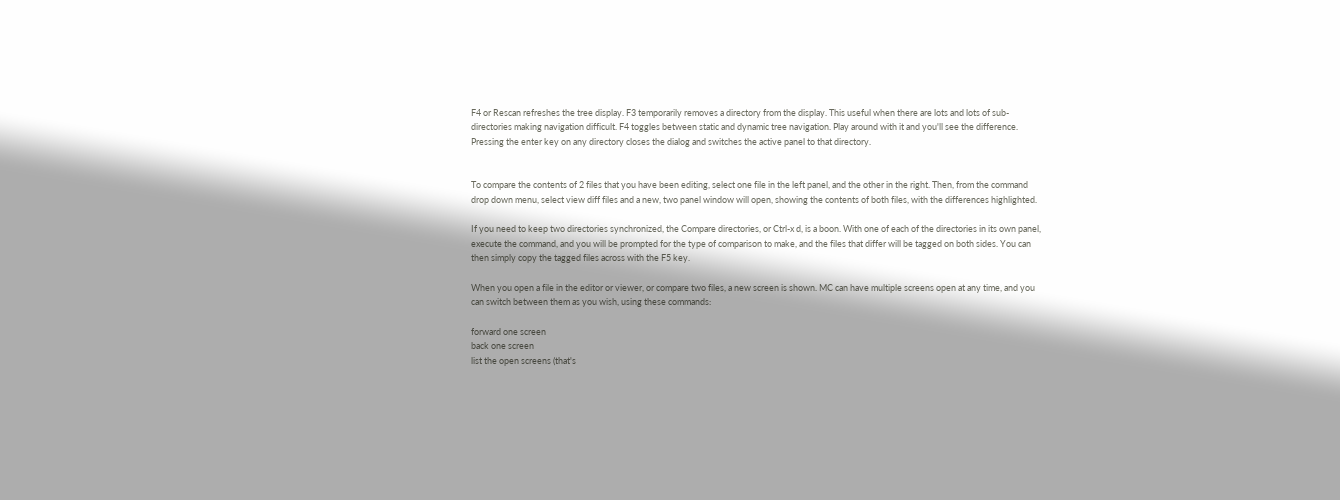F4 or Rescan refreshes the tree display. F3 temporarily removes a directory from the display. This useful when there are lots and lots of sub-directories making navigation difficult. F4 toggles between static and dynamic tree navigation. Play around with it and you'll see the difference. Pressing the enter key on any directory closes the dialog and switches the active panel to that directory.


To compare the contents of 2 files that you have been editing, select one file in the left panel, and the other in the right. Then, from the command drop down menu, select view diff files and a new, two panel window will open, showing the contents of both files, with the differences highlighted.

If you need to keep two directories synchronized, the Compare directories, or Ctrl-x d, is a boon. With one of each of the directories in its own panel, execute the command, and you will be prompted for the type of comparison to make, and the files that differ will be tagged on both sides. You can then simply copy the tagged files across with the F5 key.

When you open a file in the editor or viewer, or compare two files, a new screen is shown. MC can have multiple screens open at any time, and you can switch between them as you wish, using these commands:

forward one screen
back one screen
list the open screens (that's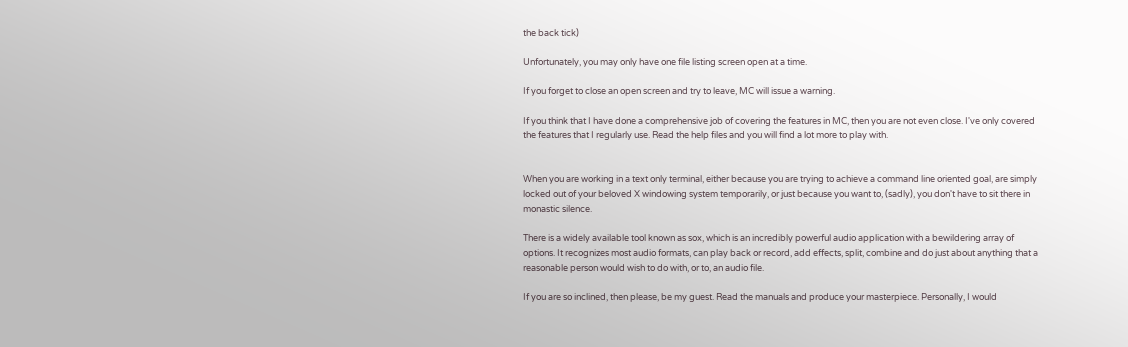the back tick)

Unfortunately, you may only have one file listing screen open at a time.

If you forget to close an open screen and try to leave, MC will issue a warning.

If you think that I have done a comprehensive job of covering the features in MC, then you are not even close. I've only covered the features that I regularly use. Read the help files and you will find a lot more to play with.


When you are working in a text only terminal, either because you are trying to achieve a command line oriented goal, are simply locked out of your beloved X windowing system temporarily, or just because you want to, (sadly), you don't have to sit there in monastic silence.

There is a widely available tool known as sox, which is an incredibly powerful audio application with a bewildering array of options. It recognizes most audio formats, can play back or record, add effects, split, combine and do just about anything that a reasonable person would wish to do with, or to, an audio file.

If you are so inclined, then please, be my guest. Read the manuals and produce your masterpiece. Personally, I would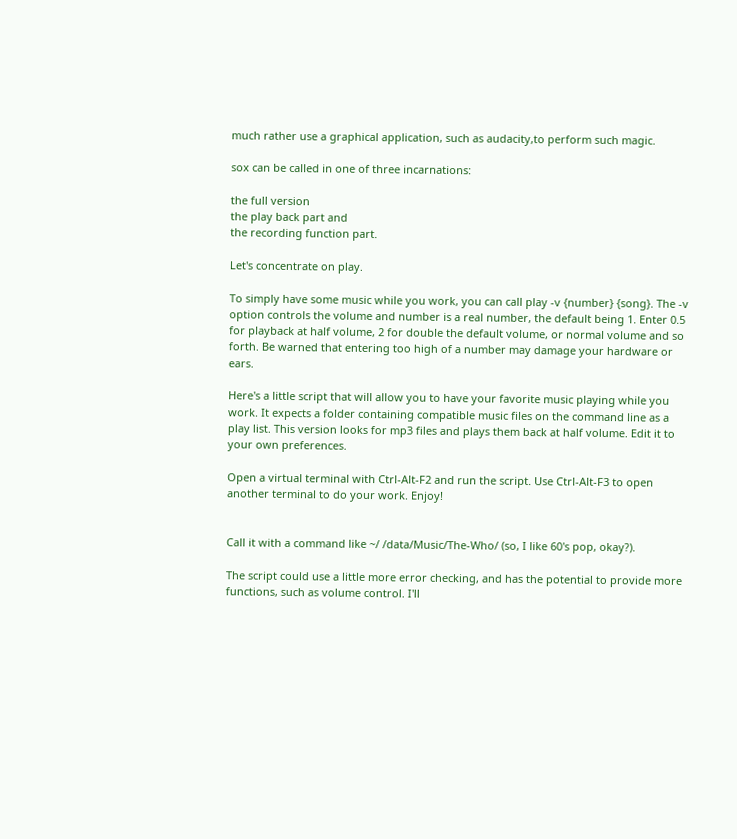much rather use a graphical application, such as audacity,to perform such magic.

sox can be called in one of three incarnations:

the full version
the play back part and
the recording function part.

Let's concentrate on play.

To simply have some music while you work, you can call play -v {number} {song}. The -v option controls the volume and number is a real number, the default being 1. Enter 0.5 for playback at half volume, 2 for double the default volume, or normal volume and so forth. Be warned that entering too high of a number may damage your hardware or ears.

Here's a little script that will allow you to have your favorite music playing while you work. It expects a folder containing compatible music files on the command line as a play list. This version looks for mp3 files and plays them back at half volume. Edit it to your own preferences.

Open a virtual terminal with Ctrl-Alt-F2 and run the script. Use Ctrl-Alt-F3 to open another terminal to do your work. Enjoy!


Call it with a command like ~/ /data/Music/The-Who/ (so, I like 60's pop, okay?).

The script could use a little more error checking, and has the potential to provide more functions, such as volume control. I'll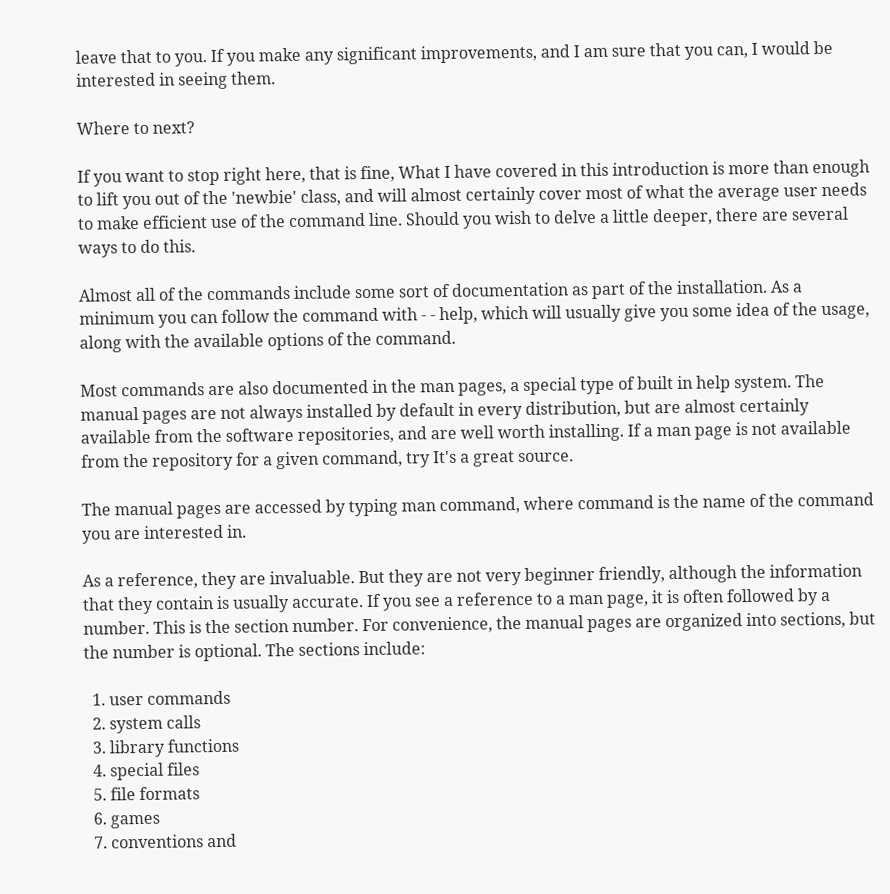leave that to you. If you make any significant improvements, and I am sure that you can, I would be interested in seeing them.

Where to next?

If you want to stop right here, that is fine, What I have covered in this introduction is more than enough to lift you out of the 'newbie' class, and will almost certainly cover most of what the average user needs to make efficient use of the command line. Should you wish to delve a little deeper, there are several ways to do this.

Almost all of the commands include some sort of documentation as part of the installation. As a minimum you can follow the command with - - help, which will usually give you some idea of the usage, along with the available options of the command.

Most commands are also documented in the man pages, a special type of built in help system. The manual pages are not always installed by default in every distribution, but are almost certainly available from the software repositories, and are well worth installing. If a man page is not available from the repository for a given command, try It's a great source.

The manual pages are accessed by typing man command, where command is the name of the command you are interested in.

As a reference, they are invaluable. But they are not very beginner friendly, although the information that they contain is usually accurate. If you see a reference to a man page, it is often followed by a number. This is the section number. For convenience, the manual pages are organized into sections, but the number is optional. The sections include:

  1. user commands
  2. system calls
  3. library functions
  4. special files
  5. file formats
  6. games
  7. conventions and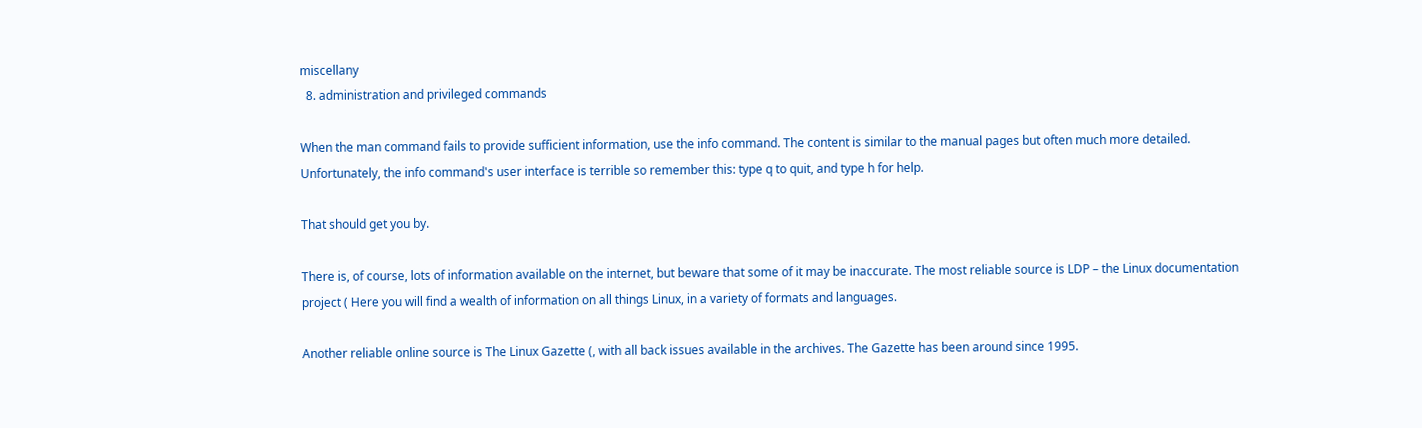miscellany
  8. administration and privileged commands

When the man command fails to provide sufficient information, use the info command. The content is similar to the manual pages but often much more detailed. Unfortunately, the info command's user interface is terrible so remember this: type q to quit, and type h for help.

That should get you by.

There is, of course, lots of information available on the internet, but beware that some of it may be inaccurate. The most reliable source is LDP – the Linux documentation project ( Here you will find a wealth of information on all things Linux, in a variety of formats and languages.

Another reliable online source is The Linux Gazette (, with all back issues available in the archives. The Gazette has been around since 1995.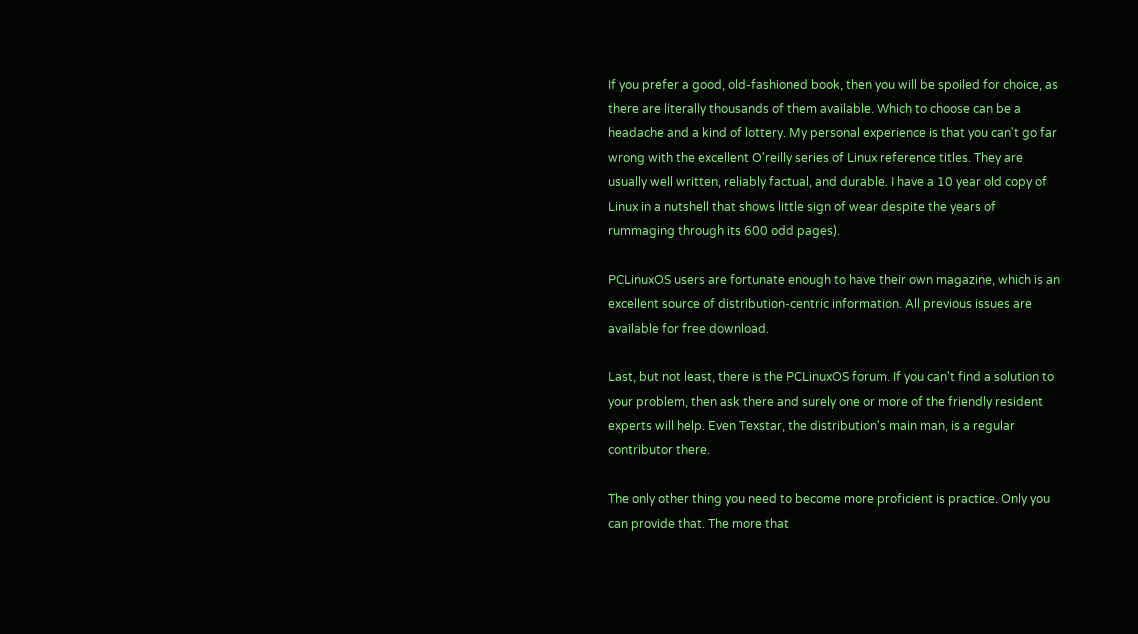If you prefer a good, old-fashioned book, then you will be spoiled for choice, as there are literally thousands of them available. Which to choose can be a headache and a kind of lottery. My personal experience is that you can't go far wrong with the excellent O'reilly series of Linux reference titles. They are usually well written, reliably factual, and durable. I have a 10 year old copy of Linux in a nutshell that shows little sign of wear despite the years of rummaging through its 600 odd pages).

PCLinuxOS users are fortunate enough to have their own magazine, which is an excellent source of distribution-centric information. All previous issues are available for free download.

Last, but not least, there is the PCLinuxOS forum. If you can't find a solution to your problem, then ask there and surely one or more of the friendly resident experts will help. Even Texstar, the distribution's main man, is a regular contributor there.

The only other thing you need to become more proficient is practice. Only you can provide that. The more that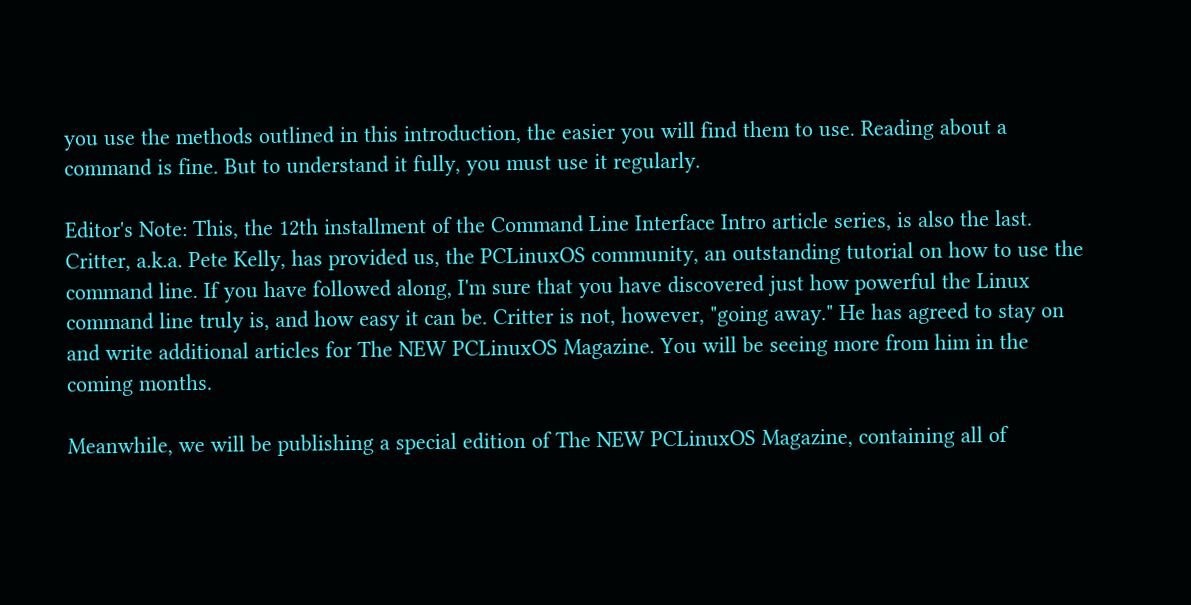you use the methods outlined in this introduction, the easier you will find them to use. Reading about a command is fine. But to understand it fully, you must use it regularly.

Editor's Note: This, the 12th installment of the Command Line Interface Intro article series, is also the last. Critter, a.k.a. Pete Kelly, has provided us, the PCLinuxOS community, an outstanding tutorial on how to use the command line. If you have followed along, I'm sure that you have discovered just how powerful the Linux command line truly is, and how easy it can be. Critter is not, however, "going away." He has agreed to stay on and write additional articles for The NEW PCLinuxOS Magazine. You will be seeing more from him in the coming months.

Meanwhile, we will be publishing a special edition of The NEW PCLinuxOS Magazine, containing all of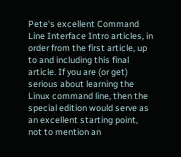Pete's excellent Command Line Interface Intro articles, in order from the first article, up to and including this final article. If you are (or get) serious about learning the Linux command line, then the special edition would serve as an excellent starting point, not to mention an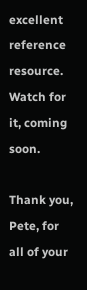excellent reference resource. Watch for it, coming soon.

Thank you, Pete, for all of your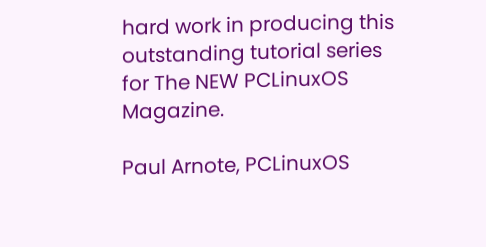hard work in producing this outstanding tutorial series for The NEW PCLinuxOS Magazine.

Paul Arnote, PCLinuxOS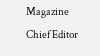Magazine Chief Editor